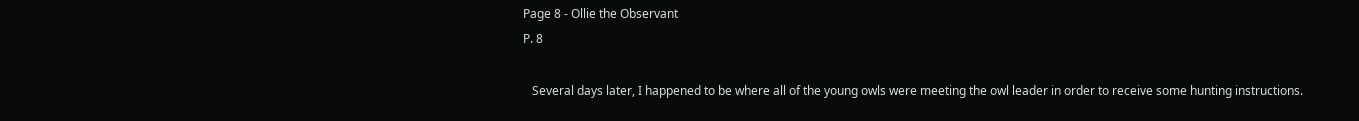Page 8 - Ollie the Observant
P. 8

   Several days later, I happened to be where all of the young owls were meeting the owl leader in order to receive some hunting instructions.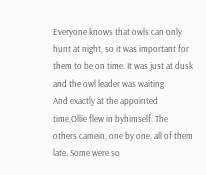Everyone knows that owls can only hunt at night, so it was important for them to be on time. It was just at dusk and the owl leader was waiting.
And exactly at the appointed time,Ollie flew in byhimself. The others camein, one by one, all of them late. Some were so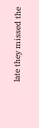late they missed the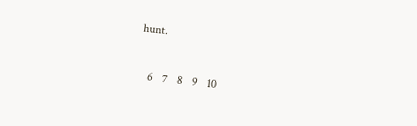hunt.

   6   7   8   9   10